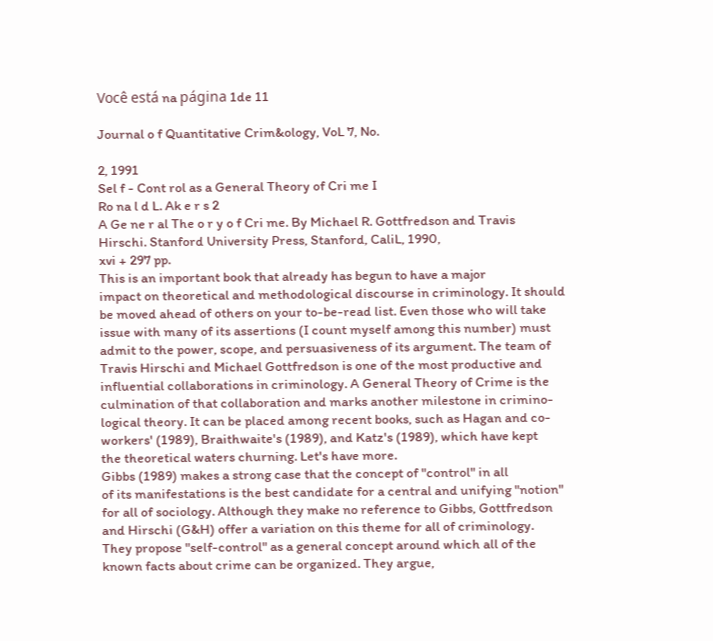Você está na página 1de 11

Journal o f Quantitative Crim&ology, VoL 7, No.

2, 1991
Sel f - Cont rol as a General Theory of Cri me I
Ro na l d L. Ak e r s 2
A Ge ne r al The o r y o f Cri me. By Michael R. Gottfredson and Travis
Hirschi. Stanford University Press, Stanford, CaliL, 1990,
xvi + 297 pp.
This is an important book that already has begun to have a major
impact on theoretical and methodological discourse in criminology. It should
be moved ahead of others on your to-be-read list. Even those who will take
issue with many of its assertions (I count myself among this number) must
admit to the power, scope, and persuasiveness of its argument. The team of
Travis Hirschi and Michael Gottfredson is one of the most productive and
influential collaborations in criminology. A General Theory of Crime is the
culmination of that collaboration and marks another milestone in crimino-
logical theory. It can be placed among recent books, such as Hagan and co-
workers' (1989), Braithwaite's (1989), and Katz's (1989), which have kept
the theoretical waters churning. Let's have more.
Gibbs (1989) makes a strong case that the concept of "control" in all
of its manifestations is the best candidate for a central and unifying "notion"
for all of sociology. Although they make no reference to Gibbs, Gottfredson
and Hirschi (G&H) offer a variation on this theme for all of criminology.
They propose "self-control" as a general concept around which all of the
known facts about crime can be organized. They argue,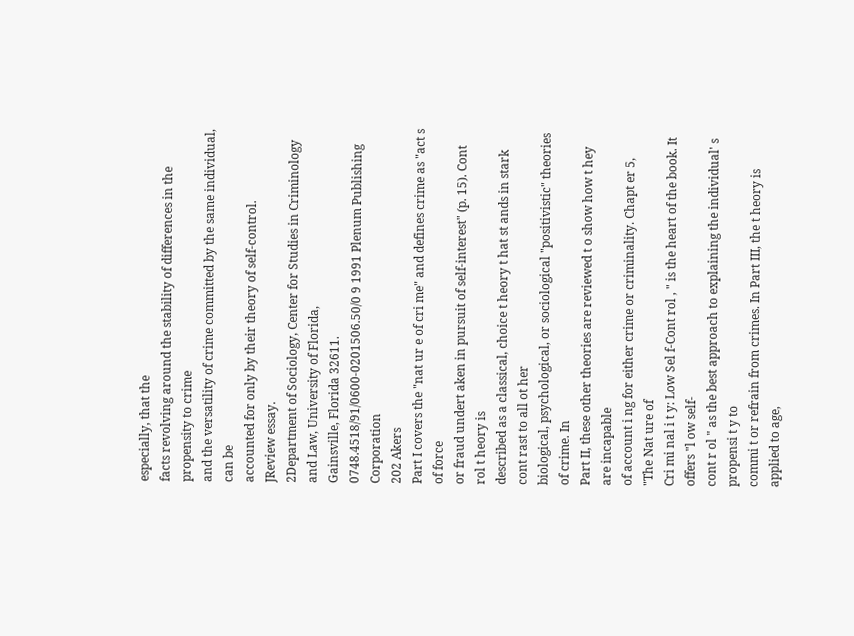especially, that the
facts revolving around the stability of differences in the propensity to crime
and the versatility of crime committed by the same individual, can be
accounted for only by their theory of self-control.
JReview essay.
2Department of Sociology, Center for Studies in Criminology and Law, University of Florida,
Gainsville, Florida 32611.
0748.4518/91/0600-0201506.50/0 9 1991 Plenum Publishing Corporation
202 Akers
Part I covers the "nat ur e of cri me" and defines crime as "act s of force
or fraud undert aken in pursuit of self-interest" (p. 15). Cont rol t heory is
described as a classical, choice t heory t hat st ands in stark cont rast to all ot her
biological, psychological, or sociological "positivistic" theories of crime. In
Part II, these other theories are reviewed t o show how t hey are incapable
of account i ng for either crime or criminality. Chapt er 5, "The Nat ure of
Cri mi nal i t y: Low Sel f-Cont rol , " is the heart of the book. It offers "l ow self-
cont r ol " as the best approach to explaining the individual' s propensi t y to
commi t or refrain from crimes. In Part III, the t heory is applied to age,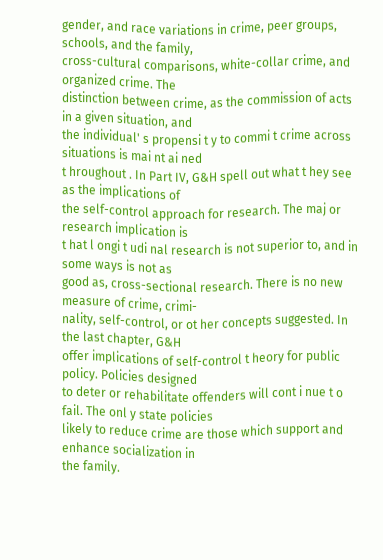gender, and race variations in crime, peer groups, schools, and the family,
cross-cultural comparisons, white-collar crime, and organized crime. The
distinction between crime, as the commission of acts in a given situation, and
the individual' s propensi t y to commi t crime across situations is mai nt ai ned
t hroughout . In Part IV, G&H spell out what t hey see as the implications of
the self-control approach for research. The maj or research implication is
t hat l ongi t udi nal research is not superior to, and in some ways is not as
good as, cross-sectional research. There is no new measure of crime, crimi-
nality, self-control, or ot her concepts suggested. In the last chapter, G&H
offer implications of self-control t heory for public policy. Policies designed
to deter or rehabilitate offenders will cont i nue t o fail. The onl y state policies
likely to reduce crime are those which support and enhance socialization in
the family.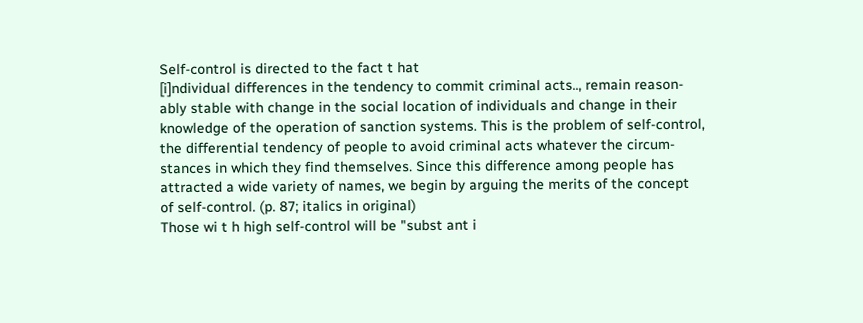Self-control is directed to the fact t hat
[i]ndividual differences in the tendency to commit criminal acts.., remain reason-
ably stable with change in the social location of individuals and change in their
knowledge of the operation of sanction systems. This is the problem of self-control,
the differential tendency of people to avoid criminal acts whatever the circum-
stances in which they find themselves. Since this difference among people has
attracted a wide variety of names, we begin by arguing the merits of the concept
of self-control. (p. 87; italics in original)
Those wi t h high self-control will be "subst ant i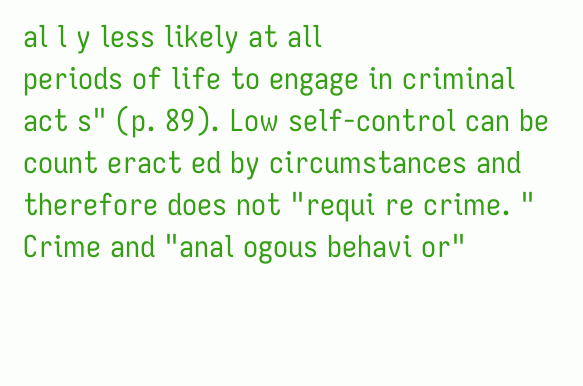al l y less likely at all
periods of life to engage in criminal act s" (p. 89). Low self-control can be
count eract ed by circumstances and therefore does not "requi re crime. "
Crime and "anal ogous behavi or"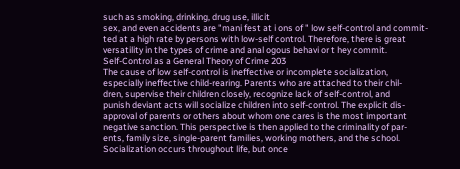such as smoking, drinking, drug use, illicit
sex, and even accidents are "mani fest at i ons of " low self-control and commit-
ted at a high rate by persons with low-self control. Therefore, there is great
versatility in the types of crime and anal ogous behavi or t hey commit.
Self-Control as a General Theory of Crime 203
The cause of low self-control is ineffective or incomplete socialization,
especially ineffective child-rearing. Parents who are attached to their chil-
dren, supervise their children closely, recognize lack of self-control, and
punish deviant acts will socialize children into self-control. The explicit dis-
approval of parents or others about whom one cares is the most important
negative sanction. This perspective is then applied to the criminality of par-
ents, family size, single-parent families, working mothers, and the school.
Socialization occurs throughout life, but once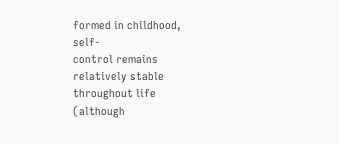formed in childhood, self-
control remains relatively stable throughout life (although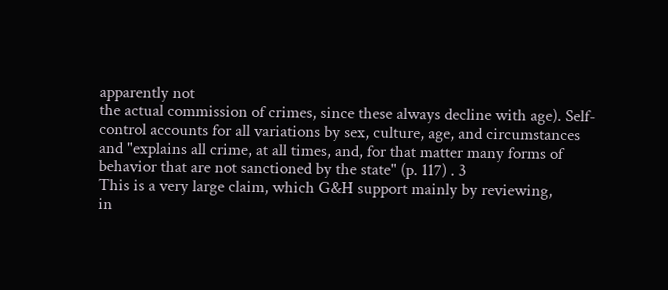apparently not
the actual commission of crimes, since these always decline with age). Self-
control accounts for all variations by sex, culture, age, and circumstances
and "explains all crime, at all times, and, for that matter many forms of
behavior that are not sanctioned by the state" (p. 117) . 3
This is a very large claim, which G&H support mainly by reviewing,
in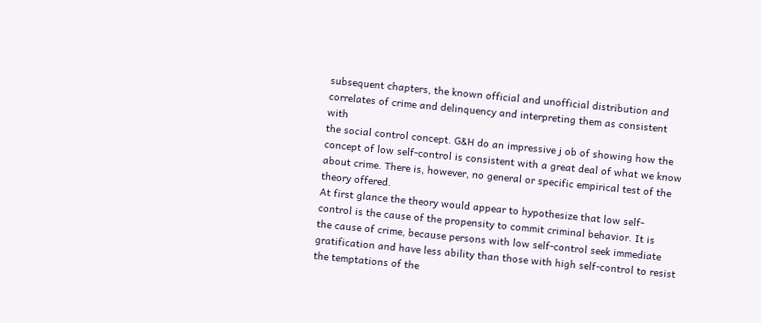subsequent chapters, the known official and unofficial distribution and
correlates of crime and delinquency and interpreting them as consistent with
the social control concept. G&H do an impressive j ob of showing how the
concept of low self-control is consistent with a great deal of what we know
about crime. There is, however, no general or specific empirical test of the
theory offered.
At first glance the theory would appear to hypothesize that low self-
control is the cause of the propensity to commit criminal behavior. It is
the cause of crime, because persons with low self-control seek immediate
gratification and have less ability than those with high self-control to resist
the temptations of the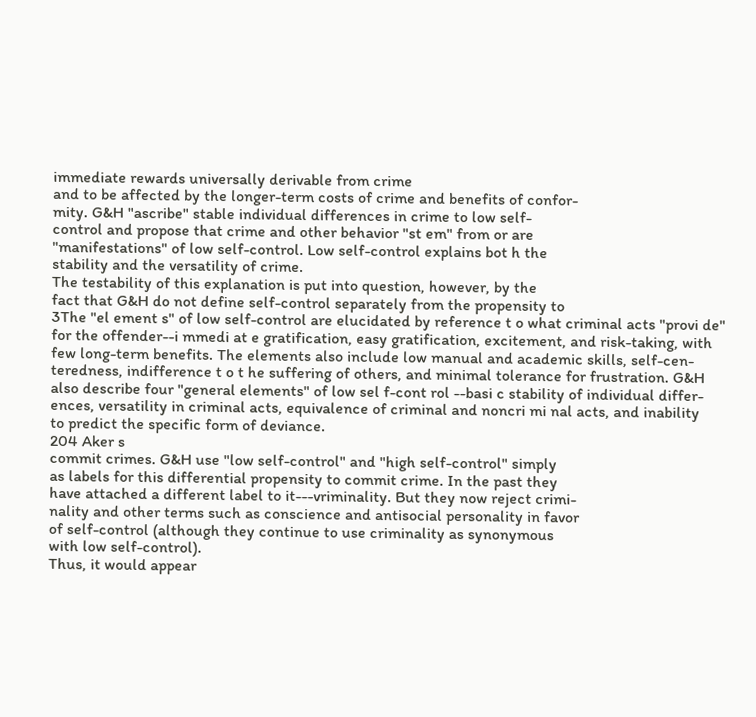immediate rewards universally derivable from crime
and to be affected by the longer-term costs of crime and benefits of confor-
mity. G&H "ascribe" stable individual differences in crime to low self-
control and propose that crime and other behavior "st em" from or are
"manifestations" of low self-control. Low self-control explains bot h the
stability and the versatility of crime.
The testability of this explanation is put into question, however, by the
fact that G&H do not define self-control separately from the propensity to
3The "el ement s" of low self-control are elucidated by reference t o what criminal acts "provi de"
for the offender--i mmedi at e gratification, easy gratification, excitement, and risk-taking, with
few long-term benefits. The elements also include low manual and academic skills, self-cen-
teredness, indifference t o t he suffering of others, and minimal tolerance for frustration. G&H
also describe four "general elements" of low sel f-cont rol --basi c stability of individual differ-
ences, versatility in criminal acts, equivalence of criminal and noncri mi nal acts, and inability
to predict the specific form of deviance.
204 Aker s
commit crimes. G&H use "low self-control" and "high self-control" simply
as labels for this differential propensity to commit crime. In the past they
have attached a different label to it---vriminality. But they now reject crimi-
nality and other terms such as conscience and antisocial personality in favor
of self-control (although they continue to use criminality as synonymous
with low self-control).
Thus, it would appear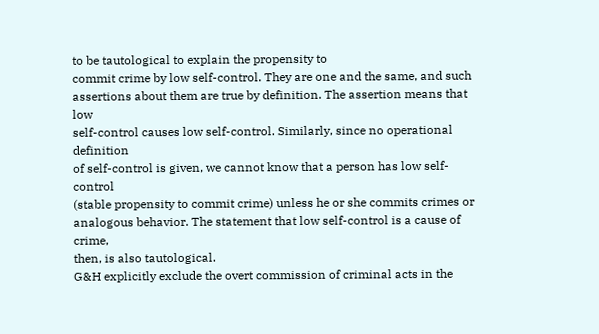to be tautological to explain the propensity to
commit crime by low self-control. They are one and the same, and such
assertions about them are true by definition. The assertion means that low
self-control causes low self-control. Similarly, since no operational definition
of self-control is given, we cannot know that a person has low self-control
(stable propensity to commit crime) unless he or she commits crimes or
analogous behavior. The statement that low self-control is a cause of crime,
then, is also tautological.
G&H explicitly exclude the overt commission of criminal acts in the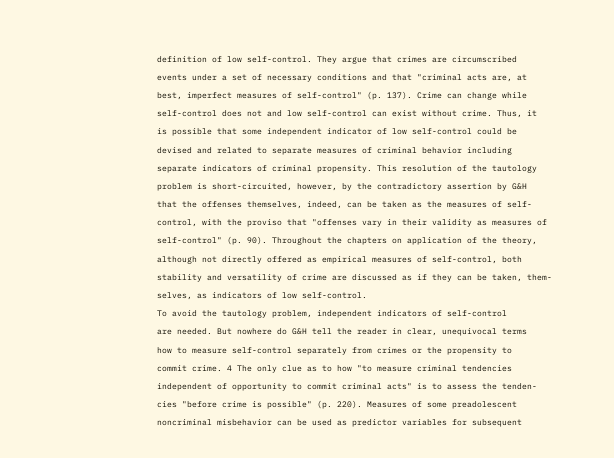definition of low self-control. They argue that crimes are circumscribed
events under a set of necessary conditions and that "criminal acts are, at
best, imperfect measures of self-control" (p. 137). Crime can change while
self-control does not and low self-control can exist without crime. Thus, it
is possible that some independent indicator of low self-control could be
devised and related to separate measures of criminal behavior including
separate indicators of criminal propensity. This resolution of the tautology
problem is short-circuited, however, by the contradictory assertion by G&H
that the offenses themselves, indeed, can be taken as the measures of self-
control, with the proviso that "offenses vary in their validity as measures of
self-control" (p. 90). Throughout the chapters on application of the theory,
although not directly offered as empirical measures of self-control, both
stability and versatility of crime are discussed as if they can be taken, them-
selves, as indicators of low self-control.
To avoid the tautology problem, independent indicators of self-control
are needed. But nowhere do G&H tell the reader in clear, unequivocal terms
how to measure self-control separately from crimes or the propensity to
commit crime. 4 The only clue as to how "to measure criminal tendencies
independent of opportunity to commit criminal acts" is to assess the tenden-
cies "before crime is possible" (p. 220). Measures of some preadolescent
noncriminal misbehavior can be used as predictor variables for subsequent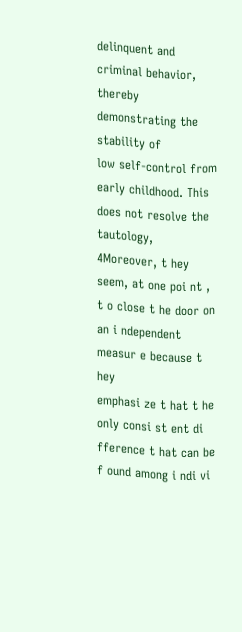delinquent and criminal behavior, thereby demonstrating the stability of
low self-control from early childhood. This does not resolve the tautology,
4Moreover, t hey seem, at one poi nt , t o close t he door on an i ndependent measur e because t hey
emphasi ze t hat t he only consi st ent di fference t hat can be f ound among i ndi vi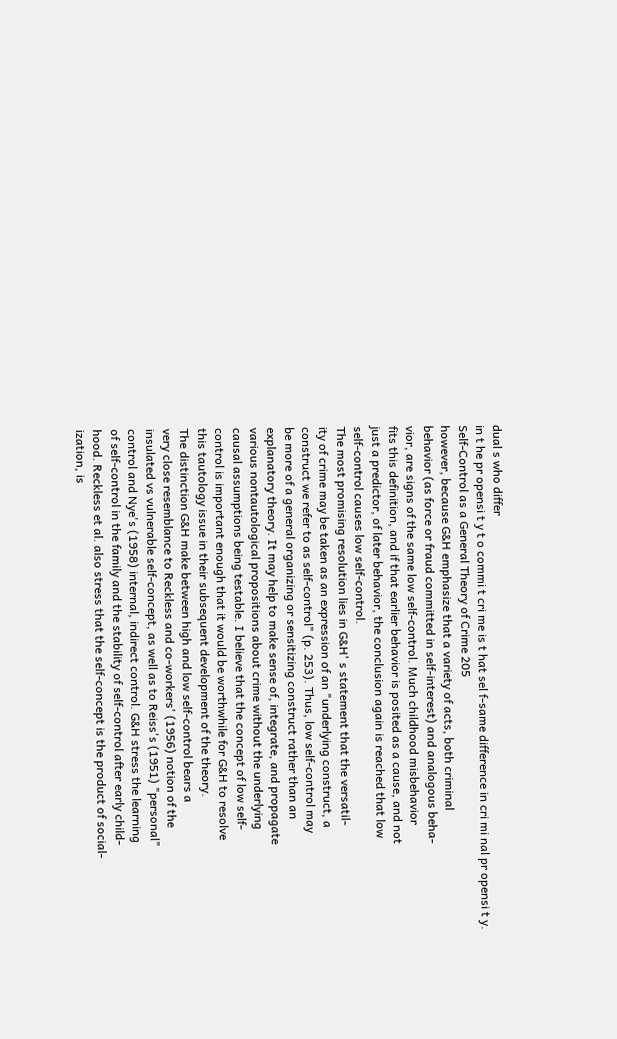dual s who differ
in t he pr opensi t y t o commi t cri me is t hat sel f-same difference in cri mi nal pr opensi t y.
Self-Control as a General Theory of Crime 205
however, because G&H emphasize that a variety of acts, both criminal
behavior (as force or fraud committed in self-interest) and analogous beha-
vior, are signs of the same low self-control. Much childhood misbehavior
fits this definition, and if that earlier behavior is posited as a cause, and not
just a predictor, of later behavior, the conclusion again is reached that low
self-control causes low self-control.
The most promising resolution lies in G&H' s statement that the versatil-
ity of crime may be taken as an expression of an "underlying construct, a
construct we refer to as self-control" (p. 253). Thus, low self-control may
be more of a general organizing or sensitizing construct rather than an
explanatory theory. It may help to make sense of, integrate, and propagate
various nontautological propositions about crime without the underlying
causal assumptions being testable. I believe that the concept of low self-
control is important enough that it would be worthwhile for G&H to resolve
this tautology issue in their subsequent development of the theory.
The distinction G&H make between high and low self-control bears a
very close resemblance to Reckless and co-workers' (1956) notion of the
insulated vs vulnerable self-concept, as well as to Reiss's (1951) "personal"
control and Nye's (1958) internal, indirect control. G&H stress the learning
of self-control in the family and the stability of self-control after early child-
hood. Reckless et al. also stress that the self-concept is the product of social-
ization, is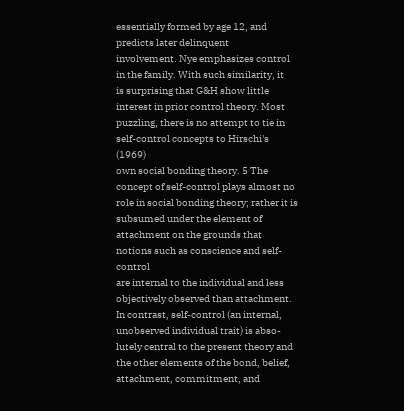essentially formed by age 12, and predicts later delinquent
involvement. Nye emphasizes control in the family. With such similarity, it
is surprising that G&H show little interest in prior control theory. Most
puzzling, there is no attempt to tie in self-control concepts to Hirschi's (1969)
own social bonding theory. 5 The concept of self-control plays almost no
role in social bonding theory; rather it is subsumed under the element of
attachment on the grounds that notions such as conscience and self-control
are internal to the individual and less objectively observed than attachment.
In contrast, self-control (an internal, unobserved individual trait) is abso-
lutely central to the present theory and the other elements of the bond, belief,
attachment, commitment, and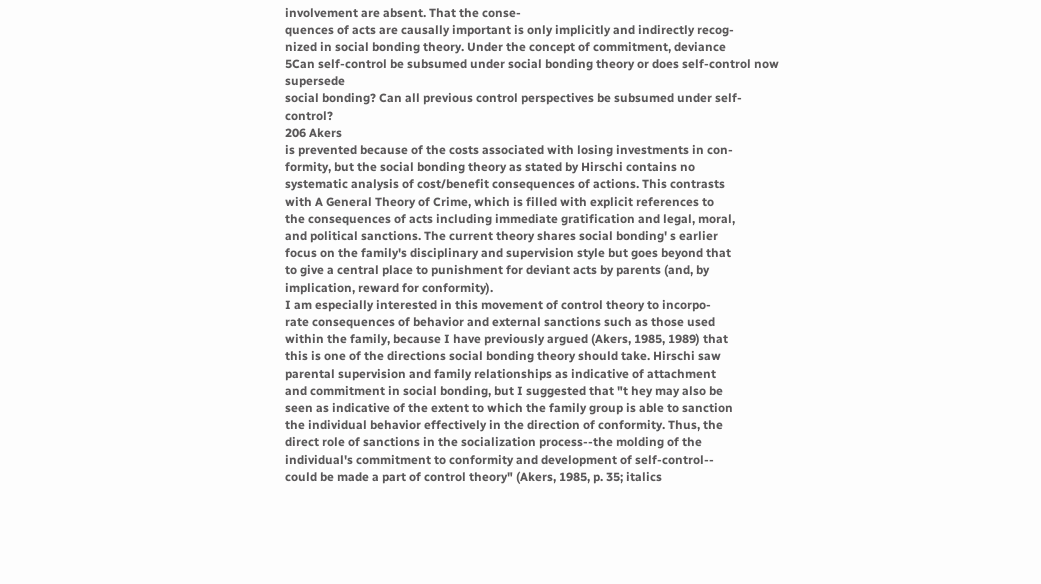involvement are absent. That the conse-
quences of acts are causally important is only implicitly and indirectly recog-
nized in social bonding theory. Under the concept of commitment, deviance
5Can self-control be subsumed under social bonding theory or does self-control now supersede
social bonding? Can all previous control perspectives be subsumed under self-control?
206 Akers
is prevented because of the costs associated with losing investments in con-
formity, but the social bonding theory as stated by Hirschi contains no
systematic analysis of cost/benefit consequences of actions. This contrasts
with A General Theory of Crime, which is filled with explicit references to
the consequences of acts including immediate gratification and legal, moral,
and political sanctions. The current theory shares social bonding' s earlier
focus on the family's disciplinary and supervision style but goes beyond that
to give a central place to punishment for deviant acts by parents (and, by
implication, reward for conformity).
I am especially interested in this movement of control theory to incorpo-
rate consequences of behavior and external sanctions such as those used
within the family, because I have previously argued (Akers, 1985, 1989) that
this is one of the directions social bonding theory should take. Hirschi saw
parental supervision and family relationships as indicative of attachment
and commitment in social bonding, but I suggested that "t hey may also be
seen as indicative of the extent to which the family group is able to sanction
the individual behavior effectively in the direction of conformity. Thus, the
direct role of sanctions in the socialization process--the molding of the
individual's commitment to conformity and development of self-control--
could be made a part of control theory" (Akers, 1985, p. 35; italics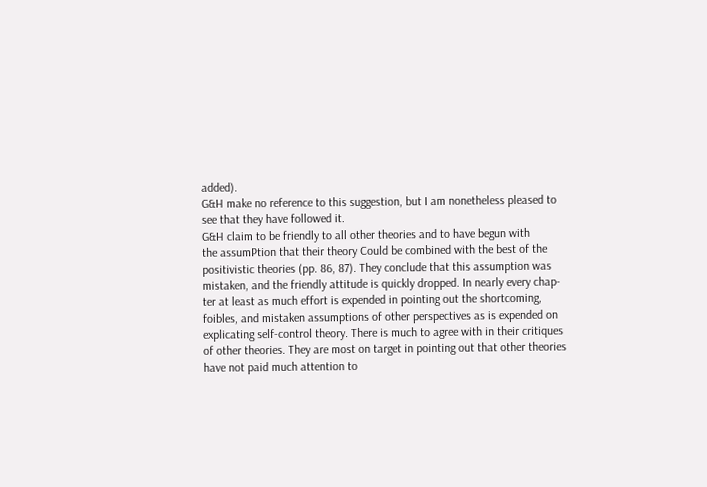added).
G&H make no reference to this suggestion, but I am nonetheless pleased to
see that they have followed it.
G&H claim to be friendly to all other theories and to have begun with
the assumPtion that their theory Could be combined with the best of the
positivistic theories (pp. 86, 87). They conclude that this assumption was
mistaken, and the friendly attitude is quickly dropped. In nearly every chap-
ter at least as much effort is expended in pointing out the shortcoming,
foibles, and mistaken assumptions of other perspectives as is expended on
explicating self-control theory. There is much to agree with in their critiques
of other theories. They are most on target in pointing out that other theories
have not paid much attention to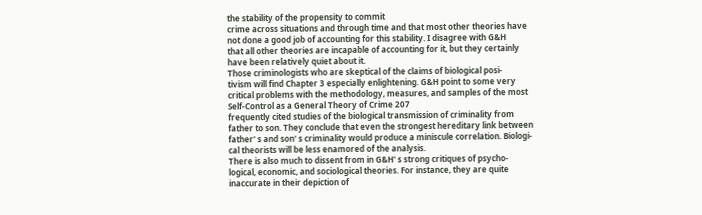the stability of the propensity to commit
crime across situations and through time and that most other theories have
not done a good job of accounting for this stability. I disagree with G&H
that all other theories are incapable of accounting for it, but they certainly
have been relatively quiet about it.
Those criminologists who are skeptical of the claims of biological posi-
tivism will find Chapter 3 especially enlightening. G&H point to some very
critical problems with the methodology, measures, and samples of the most
Self-Control as a General Theory of Crime 207
frequently cited studies of the biological transmission of criminality from
father to son. They conclude that even the strongest hereditary link between
father' s and son' s criminality would produce a miniscule correlation. Biologi-
cal theorists will be less enamored of the analysis.
There is also much to dissent from in G&H' s strong critiques of psycho-
logical, economic, and sociological theories. For instance, they are quite
inaccurate in their depiction of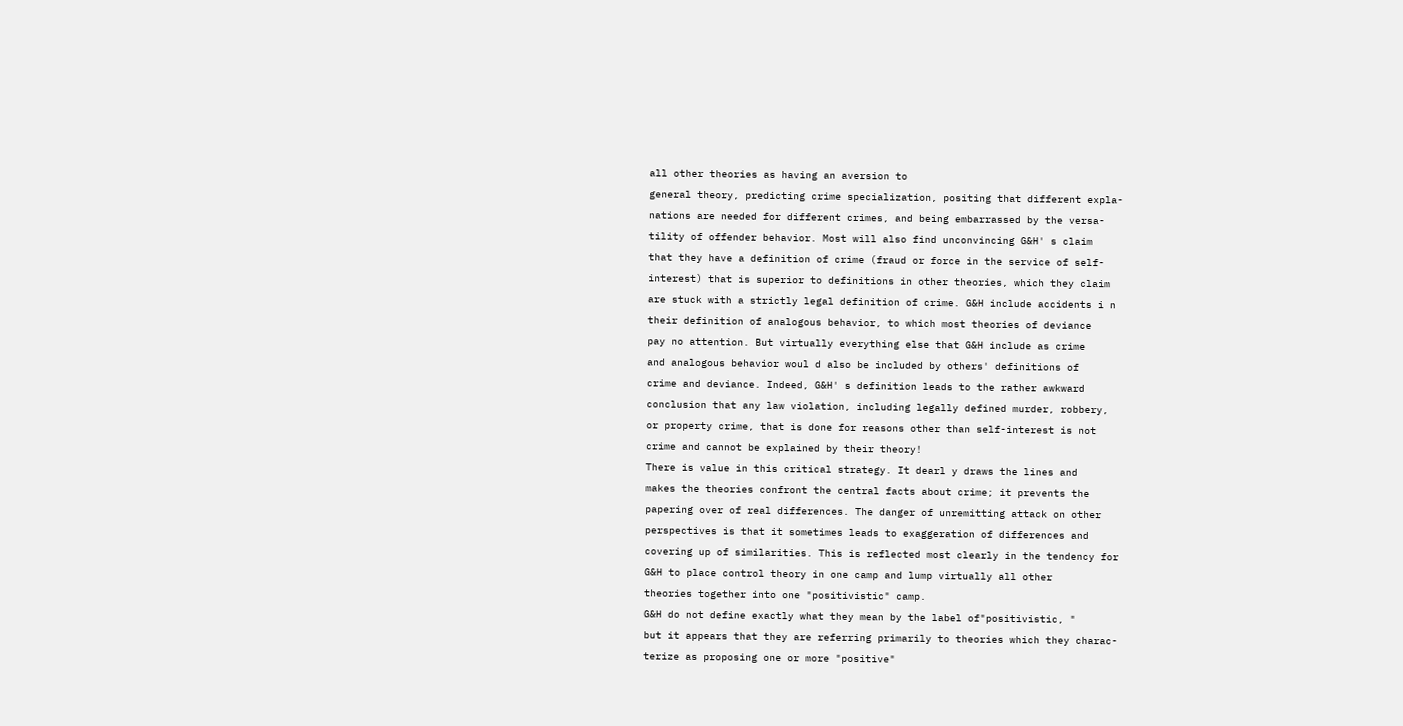all other theories as having an aversion to
general theory, predicting crime specialization, positing that different expla-
nations are needed for different crimes, and being embarrassed by the versa-
tility of offender behavior. Most will also find unconvincing G&H' s claim
that they have a definition of crime (fraud or force in the service of self-
interest) that is superior to definitions in other theories, which they claim
are stuck with a strictly legal definition of crime. G&H include accidents i n
their definition of analogous behavior, to which most theories of deviance
pay no attention. But virtually everything else that G&H include as crime
and analogous behavior woul d also be included by others' definitions of
crime and deviance. Indeed, G&H' s definition leads to the rather awkward
conclusion that any law violation, including legally defined murder, robbery,
or property crime, that is done for reasons other than self-interest is not
crime and cannot be explained by their theory!
There is value in this critical strategy. It dearl y draws the lines and
makes the theories confront the central facts about crime; it prevents the
papering over of real differences. The danger of unremitting attack on other
perspectives is that it sometimes leads to exaggeration of differences and
covering up of similarities. This is reflected most clearly in the tendency for
G&H to place control theory in one camp and lump virtually all other
theories together into one "positivistic" camp.
G&H do not define exactly what they mean by the label of"positivistic, "
but it appears that they are referring primarily to theories which they charac-
terize as proposing one or more "positive"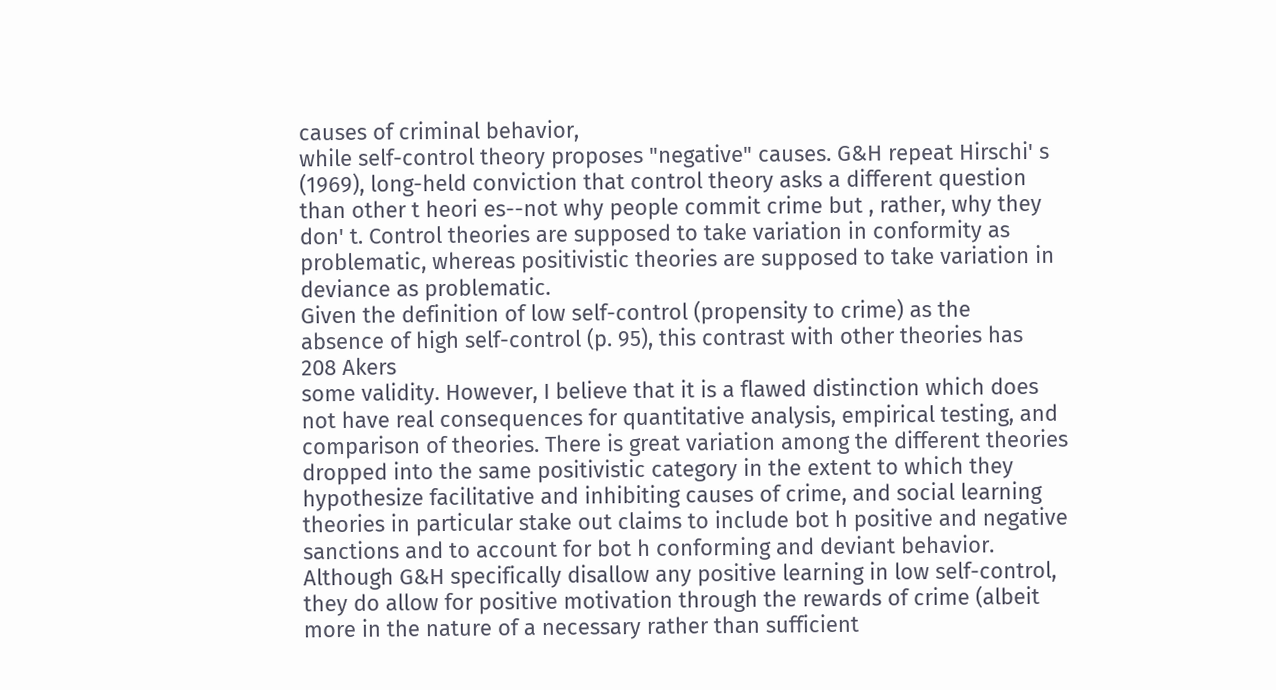causes of criminal behavior,
while self-control theory proposes "negative" causes. G&H repeat Hirschi' s
(1969), long-held conviction that control theory asks a different question
than other t heori es--not why people commit crime but , rather, why they
don' t. Control theories are supposed to take variation in conformity as
problematic, whereas positivistic theories are supposed to take variation in
deviance as problematic.
Given the definition of low self-control (propensity to crime) as the
absence of high self-control (p. 95), this contrast with other theories has
208 Akers
some validity. However, I believe that it is a flawed distinction which does
not have real consequences for quantitative analysis, empirical testing, and
comparison of theories. There is great variation among the different theories
dropped into the same positivistic category in the extent to which they
hypothesize facilitative and inhibiting causes of crime, and social learning
theories in particular stake out claims to include bot h positive and negative
sanctions and to account for bot h conforming and deviant behavior.
Although G&H specifically disallow any positive learning in low self-control,
they do allow for positive motivation through the rewards of crime (albeit
more in the nature of a necessary rather than sufficient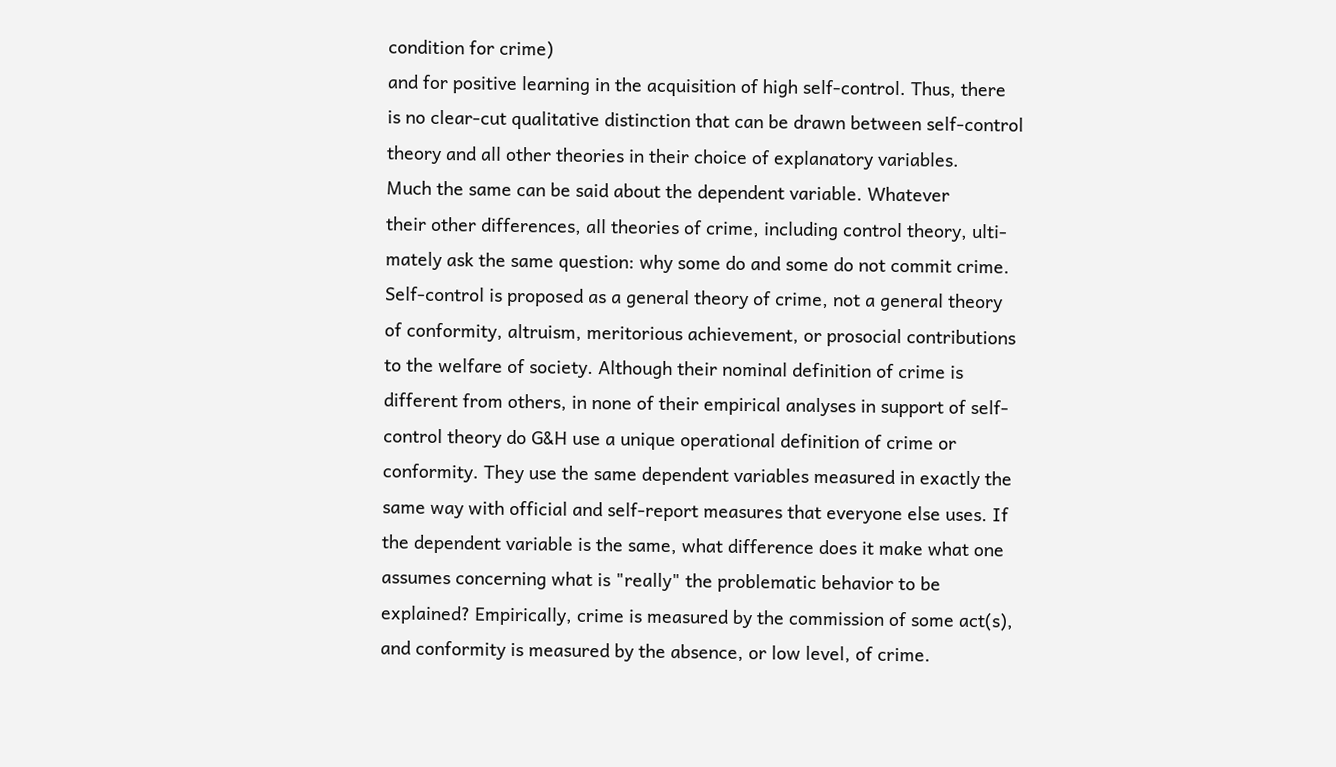condition for crime)
and for positive learning in the acquisition of high self-control. Thus, there
is no clear-cut qualitative distinction that can be drawn between self-control
theory and all other theories in their choice of explanatory variables.
Much the same can be said about the dependent variable. Whatever
their other differences, all theories of crime, including control theory, ulti-
mately ask the same question: why some do and some do not commit crime.
Self-control is proposed as a general theory of crime, not a general theory
of conformity, altruism, meritorious achievement, or prosocial contributions
to the welfare of society. Although their nominal definition of crime is
different from others, in none of their empirical analyses in support of self-
control theory do G&H use a unique operational definition of crime or
conformity. They use the same dependent variables measured in exactly the
same way with official and self-report measures that everyone else uses. If
the dependent variable is the same, what difference does it make what one
assumes concerning what is "really" the problematic behavior to be
explained? Empirically, crime is measured by the commission of some act(s),
and conformity is measured by the absence, or low level, of crime.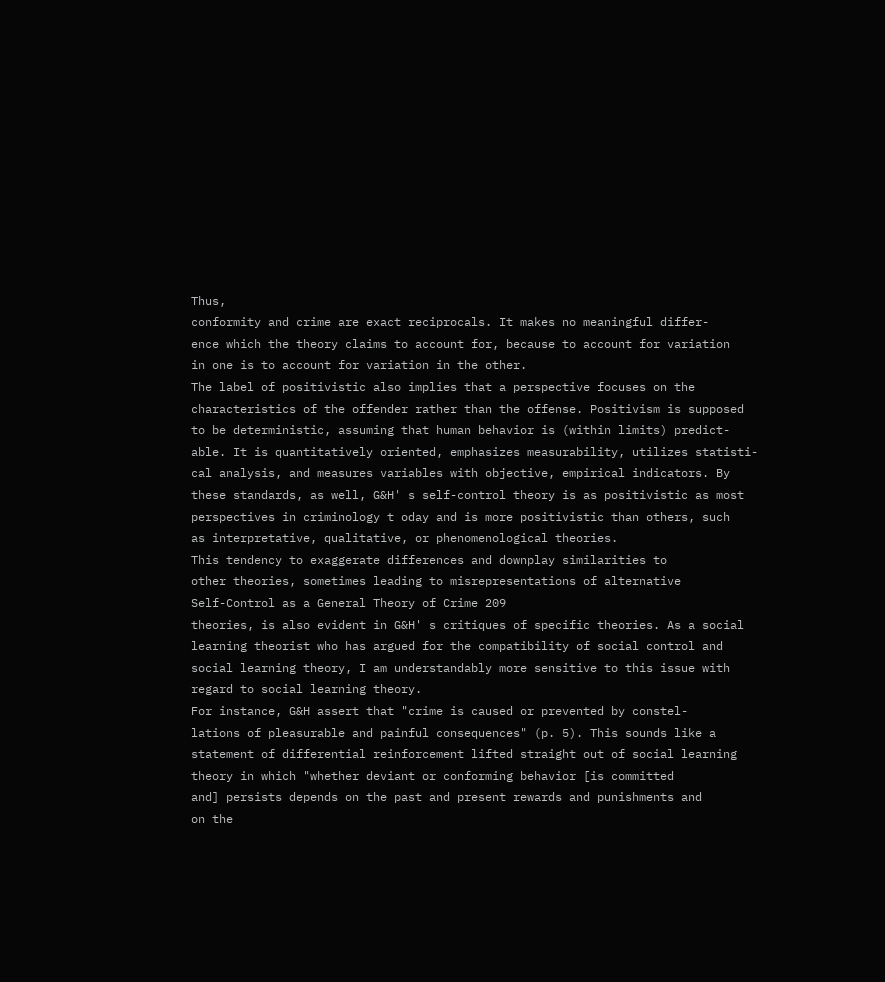Thus,
conformity and crime are exact reciprocals. It makes no meaningful differ-
ence which the theory claims to account for, because to account for variation
in one is to account for variation in the other.
The label of positivistic also implies that a perspective focuses on the
characteristics of the offender rather than the offense. Positivism is supposed
to be deterministic, assuming that human behavior is (within limits) predict-
able. It is quantitatively oriented, emphasizes measurability, utilizes statisti-
cal analysis, and measures variables with objective, empirical indicators. By
these standards, as well, G&H' s self-control theory is as positivistic as most
perspectives in criminology t oday and is more positivistic than others, such
as interpretative, qualitative, or phenomenological theories.
This tendency to exaggerate differences and downplay similarities to
other theories, sometimes leading to misrepresentations of alternative
Self-Control as a General Theory of Crime 209
theories, is also evident in G&H' s critiques of specific theories. As a social
learning theorist who has argued for the compatibility of social control and
social learning theory, I am understandably more sensitive to this issue with
regard to social learning theory.
For instance, G&H assert that "crime is caused or prevented by constel-
lations of pleasurable and painful consequences" (p. 5). This sounds like a
statement of differential reinforcement lifted straight out of social learning
theory in which "whether deviant or conforming behavior [is committed
and] persists depends on the past and present rewards and punishments and
on the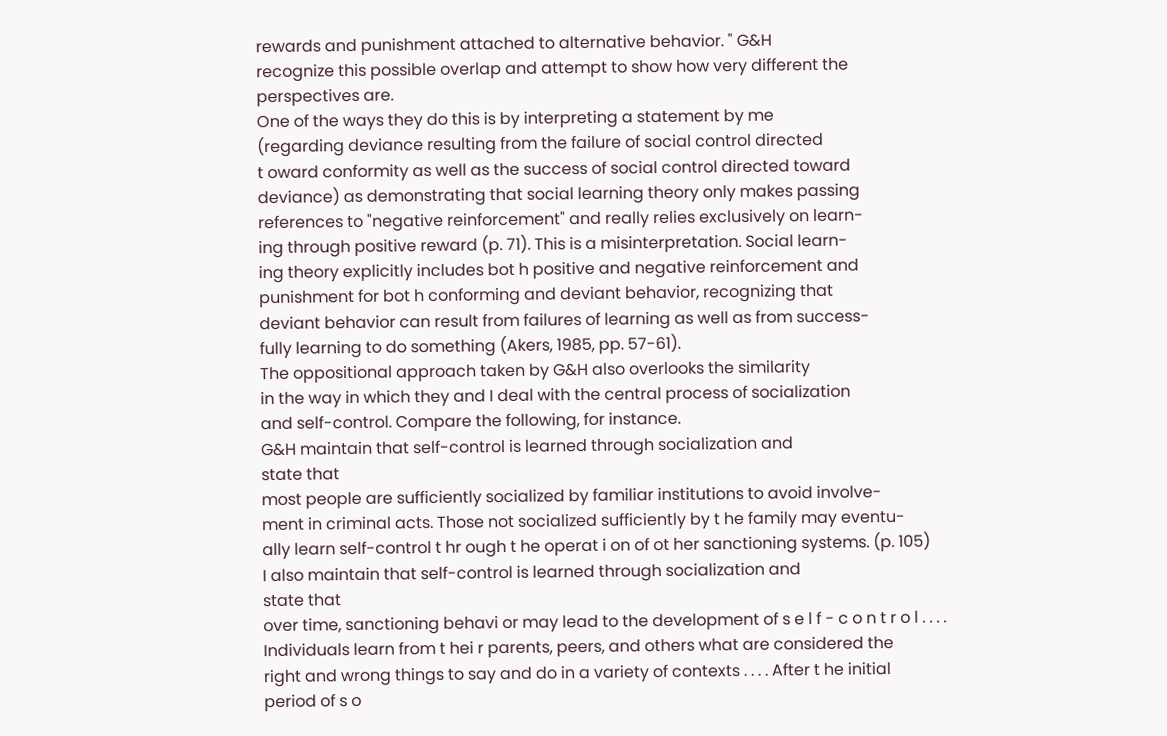rewards and punishment attached to alternative behavior. " G&H
recognize this possible overlap and attempt to show how very different the
perspectives are.
One of the ways they do this is by interpreting a statement by me
(regarding deviance resulting from the failure of social control directed
t oward conformity as well as the success of social control directed toward
deviance) as demonstrating that social learning theory only makes passing
references to "negative reinforcement" and really relies exclusively on learn-
ing through positive reward (p. 71). This is a misinterpretation. Social learn-
ing theory explicitly includes bot h positive and negative reinforcement and
punishment for bot h conforming and deviant behavior, recognizing that
deviant behavior can result from failures of learning as well as from success-
fully learning to do something (Akers, 1985, pp. 57-61).
The oppositional approach taken by G&H also overlooks the similarity
in the way in which they and I deal with the central process of socialization
and self-control. Compare the following, for instance.
G&H maintain that self-control is learned through socialization and
state that
most people are sufficiently socialized by familiar institutions to avoid involve-
ment in criminal acts. Those not socialized sufficiently by t he family may eventu-
ally learn self-control t hr ough t he operat i on of ot her sanctioning systems. (p. 105)
I also maintain that self-control is learned through socialization and
state that
over time, sanctioning behavi or may lead to the development of s e l f - c o n t r o l . . . .
Individuals learn from t hei r parents, peers, and others what are considered the
right and wrong things to say and do in a variety of contexts . . . . After t he initial
period of s o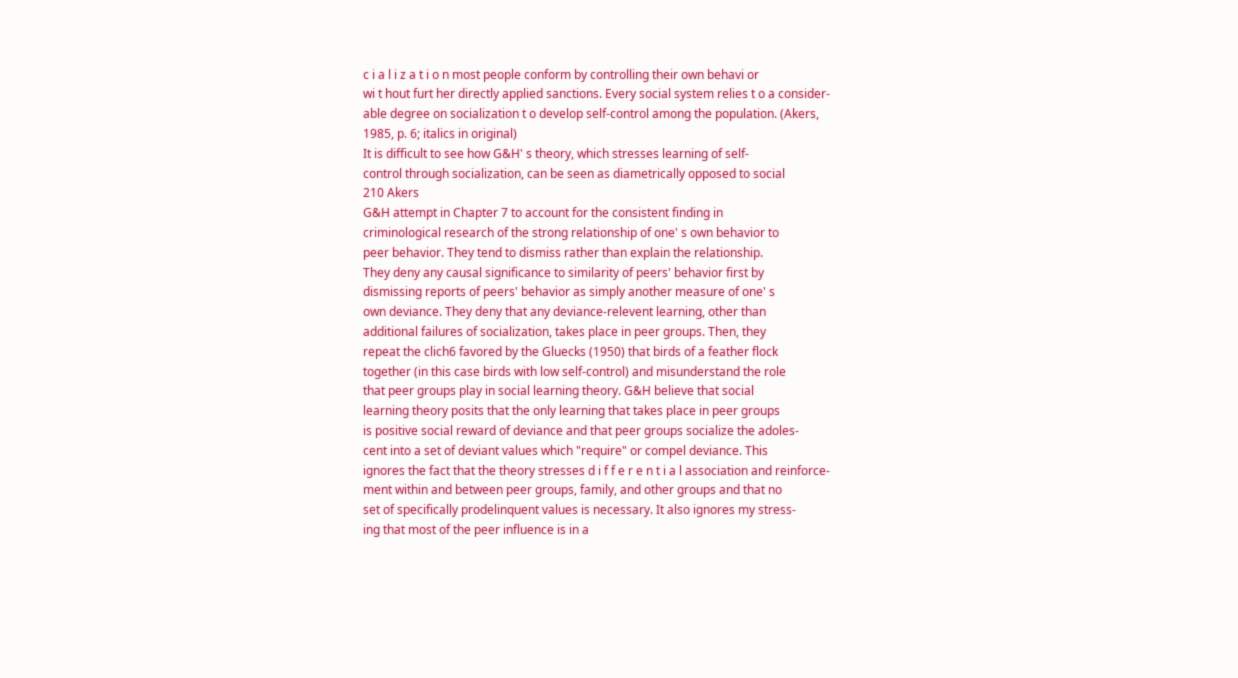c i a l i z a t i o n most people conform by controlling their own behavi or
wi t hout furt her directly applied sanctions. Every social system relies t o a consider-
able degree on socialization t o develop self-control among the population. (Akers,
1985, p. 6; italics in original)
It is difficult to see how G&H' s theory, which stresses learning of self-
control through socialization, can be seen as diametrically opposed to social
210 Akers
G&H attempt in Chapter 7 to account for the consistent finding in
criminological research of the strong relationship of one' s own behavior to
peer behavior. They tend to dismiss rather than explain the relationship.
They deny any causal significance to similarity of peers' behavior first by
dismissing reports of peers' behavior as simply another measure of one' s
own deviance. They deny that any deviance-relevent learning, other than
additional failures of socialization, takes place in peer groups. Then, they
repeat the clich6 favored by the Gluecks (1950) that birds of a feather flock
together (in this case birds with low self-control) and misunderstand the role
that peer groups play in social learning theory. G&H believe that social
learning theory posits that the only learning that takes place in peer groups
is positive social reward of deviance and that peer groups socialize the adoles-
cent into a set of deviant values which "require" or compel deviance. This
ignores the fact that the theory stresses d i f f e r e n t i a l association and reinforce-
ment within and between peer groups, family, and other groups and that no
set of specifically prodelinquent values is necessary. It also ignores my stress-
ing that most of the peer influence is in a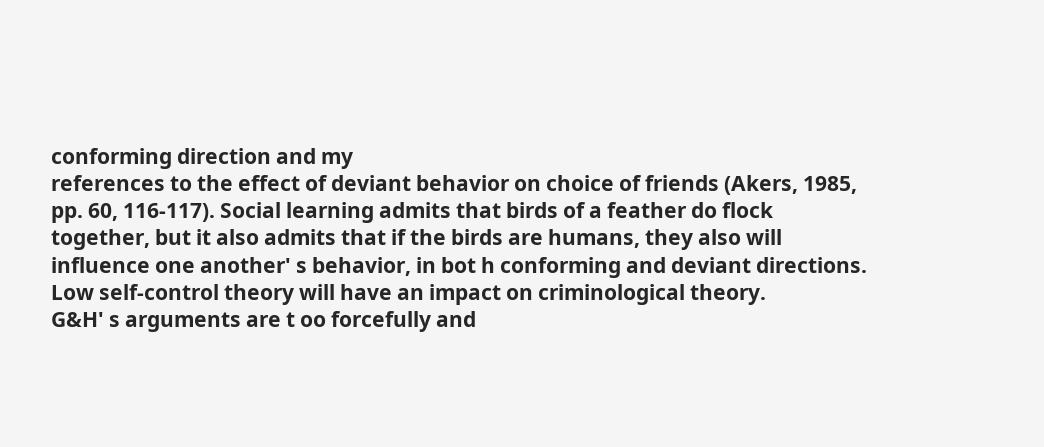conforming direction and my
references to the effect of deviant behavior on choice of friends (Akers, 1985,
pp. 60, 116-117). Social learning admits that birds of a feather do flock
together, but it also admits that if the birds are humans, they also will
influence one another' s behavior, in bot h conforming and deviant directions.
Low self-control theory will have an impact on criminological theory.
G&H' s arguments are t oo forcefully and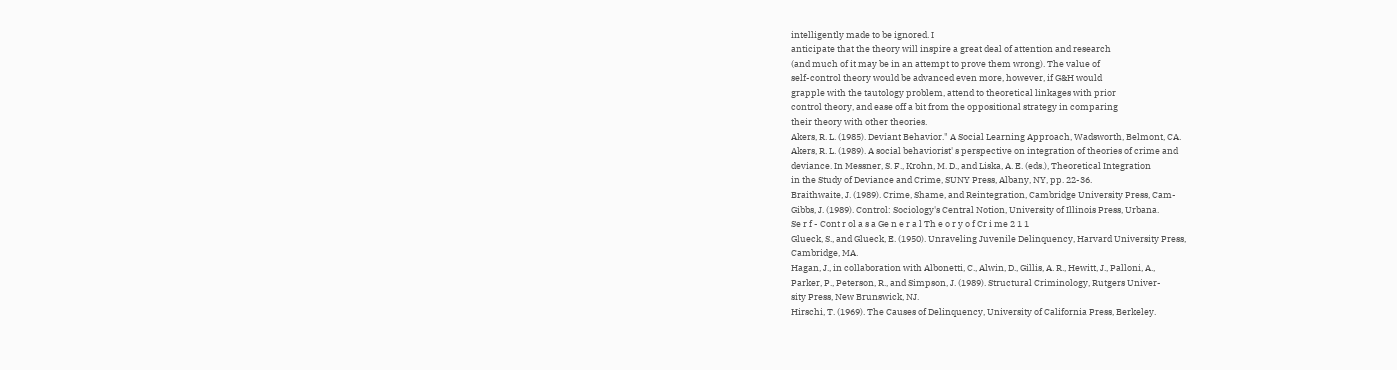intelligently made to be ignored. I
anticipate that the theory will inspire a great deal of attention and research
(and much of it may be in an attempt to prove them wrong). The value of
self-control theory would be advanced even more, however, if G&H would
grapple with the tautology problem, attend to theoretical linkages with prior
control theory, and ease off a bit from the oppositional strategy in comparing
their theory with other theories.
Akers, R. L. (1985). Deviant Behavior." A Social Learning Approach, Wadsworth, Belmont, CA.
Akers, R. L. (1989). A social behaviorist' s perspective on integration of theories of crime and
deviance. In Messner, S. F., Krohn, M. D., and Liska, A. E. (eds.), Theoretical Integration
in the Study of Deviance and Crime, SUNY Press, Albany, NY, pp. 22-36.
Braithwaite, J. (1989). Crime, Shame, and Reintegration, Cambridge University Press, Cam-
Gibbs, J. (1989). Control: Sociology's Central Notion, University of Illinois Press, Urbana.
Se r f - Cont r ol a s a Ge n e r a l Th e o r y o f Cr i me 2 1 1
Glueck, S., and Glueck, E. (1950). Unraveling Juvenile Delinquency, Harvard University Press,
Cambridge, MA.
Hagan, J., in collaboration with Albonetti, C., Alwin, D., Gillis, A. R., Hewitt, J., Palloni, A.,
Parker, P., Peterson, R., and Simpson, J. (1989). Structural Criminology, Rutgers Univer-
sity Press, New Brunswick, NJ.
Hirschi, T. (1969). The Causes of Delinquency, University of California Press, Berkeley.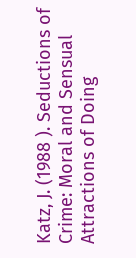Katz, J. (1988 ). Seductions of Crime: Moral and Sensual Attractions of Doing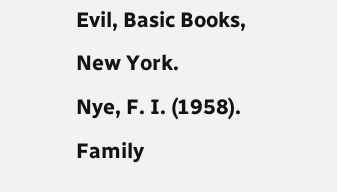Evil, Basic Books,
New York.
Nye, F. I. (1958). Family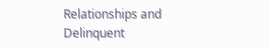Relationships and Delinquent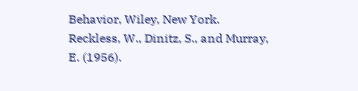Behavior, Wiley, New York.
Reckless, W., Dinitz, S., and Murray, E. (1956).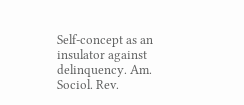Self-concept as an insulator against
delinquency. Am. Sociol. Rev.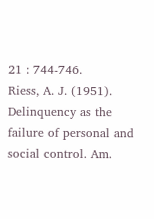21 : 744-746.
Riess, A. J. (1951). Delinquency as the failure of personal and social control. Am.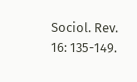Sociol. Rev.
16: 135-149.